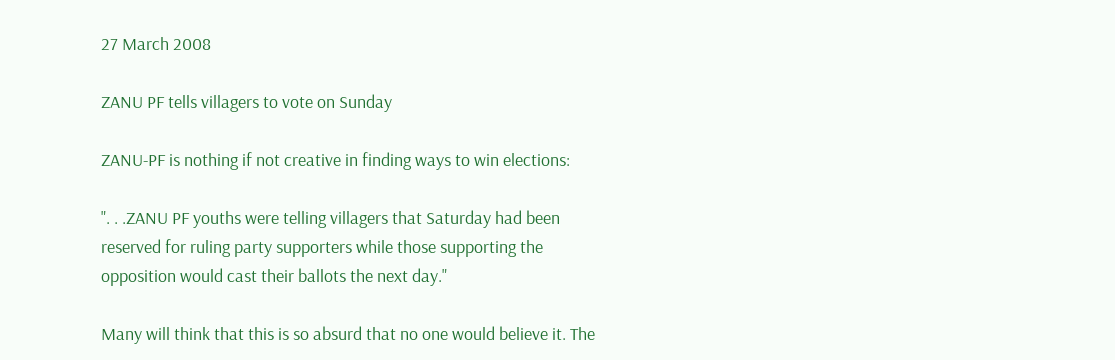27 March 2008

ZANU PF tells villagers to vote on Sunday

ZANU-PF is nothing if not creative in finding ways to win elections:

". . .ZANU PF youths were telling villagers that Saturday had been reserved for ruling party supporters while those supporting the opposition would cast their ballots the next day."

Many will think that this is so absurd that no one would believe it. The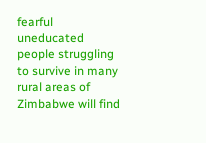fearful uneducated people struggling to survive in many rural areas of Zimbabwe will find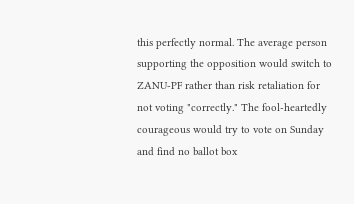this perfectly normal. The average person supporting the opposition would switch to ZANU-PF rather than risk retaliation for not voting "correctly." The fool-heartedly courageous would try to vote on Sunday and find no ballot box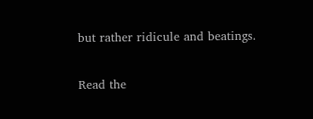but rather ridicule and beatings.

Read the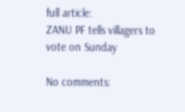full article:
ZANU PF tells villagers to vote on Sunday

No comments: